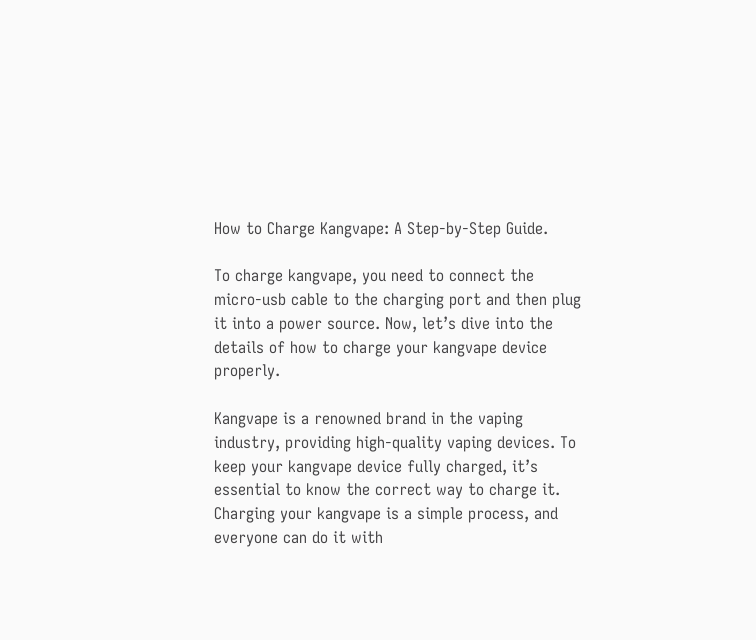How to Charge Kangvape: A Step-by-Step Guide.

To charge kangvape, you need to connect the micro-usb cable to the charging port and then plug it into a power source. Now, let’s dive into the details of how to charge your kangvape device properly.

Kangvape is a renowned brand in the vaping industry, providing high-quality vaping devices. To keep your kangvape device fully charged, it’s essential to know the correct way to charge it. Charging your kangvape is a simple process, and everyone can do it with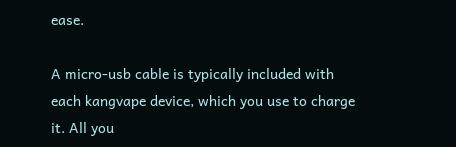ease.

A micro-usb cable is typically included with each kangvape device, which you use to charge it. All you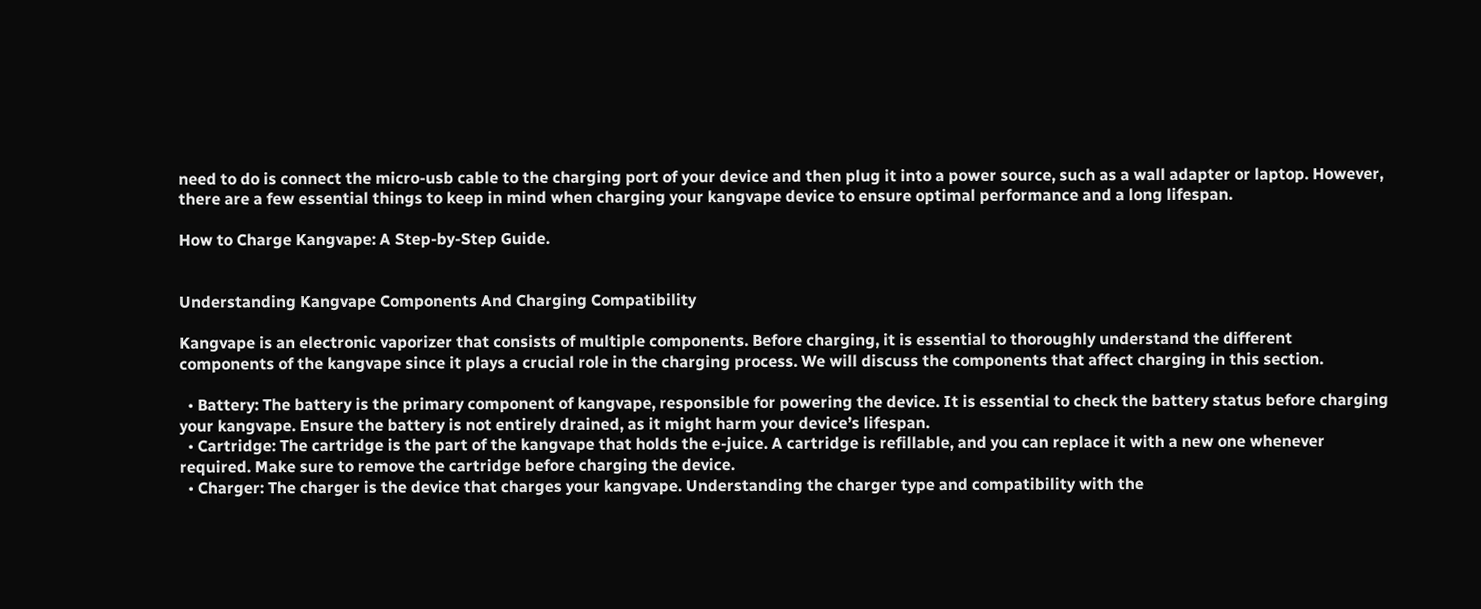need to do is connect the micro-usb cable to the charging port of your device and then plug it into a power source, such as a wall adapter or laptop. However, there are a few essential things to keep in mind when charging your kangvape device to ensure optimal performance and a long lifespan.

How to Charge Kangvape: A Step-by-Step Guide.


Understanding Kangvape Components And Charging Compatibility

Kangvape is an electronic vaporizer that consists of multiple components. Before charging, it is essential to thoroughly understand the different components of the kangvape since it plays a crucial role in the charging process. We will discuss the components that affect charging in this section.

  • Battery: The battery is the primary component of kangvape, responsible for powering the device. It is essential to check the battery status before charging your kangvape. Ensure the battery is not entirely drained, as it might harm your device’s lifespan.
  • Cartridge: The cartridge is the part of the kangvape that holds the e-juice. A cartridge is refillable, and you can replace it with a new one whenever required. Make sure to remove the cartridge before charging the device.
  • Charger: The charger is the device that charges your kangvape. Understanding the charger type and compatibility with the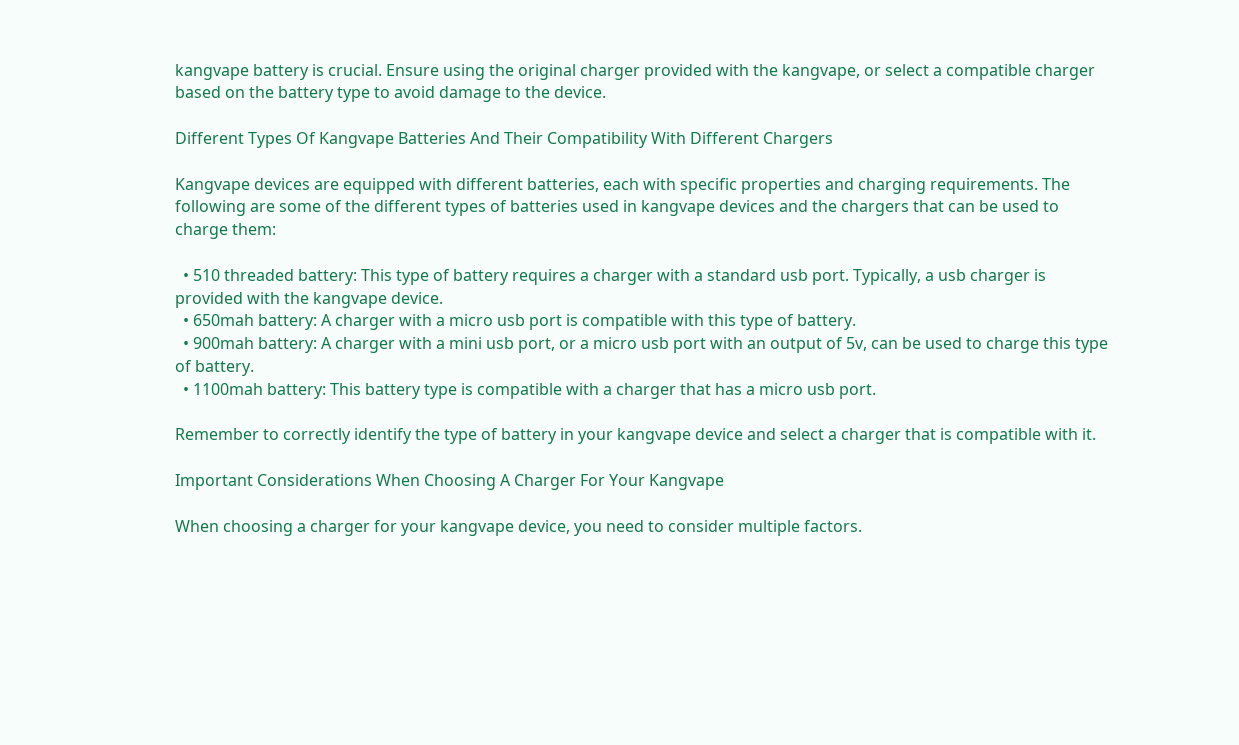kangvape battery is crucial. Ensure using the original charger provided with the kangvape, or select a compatible charger based on the battery type to avoid damage to the device.

Different Types Of Kangvape Batteries And Their Compatibility With Different Chargers

Kangvape devices are equipped with different batteries, each with specific properties and charging requirements. The following are some of the different types of batteries used in kangvape devices and the chargers that can be used to charge them:

  • 510 threaded battery: This type of battery requires a charger with a standard usb port. Typically, a usb charger is provided with the kangvape device.
  • 650mah battery: A charger with a micro usb port is compatible with this type of battery.
  • 900mah battery: A charger with a mini usb port, or a micro usb port with an output of 5v, can be used to charge this type of battery.
  • 1100mah battery: This battery type is compatible with a charger that has a micro usb port.

Remember to correctly identify the type of battery in your kangvape device and select a charger that is compatible with it.

Important Considerations When Choosing A Charger For Your Kangvape

When choosing a charger for your kangvape device, you need to consider multiple factors.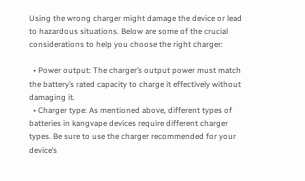Using the wrong charger might damage the device or lead to hazardous situations. Below are some of the crucial considerations to help you choose the right charger:

  • Power output: The charger’s output power must match the battery’s rated capacity to charge it effectively without damaging it.
  • Charger type: As mentioned above, different types of batteries in kangvape devices require different charger types. Be sure to use the charger recommended for your device’s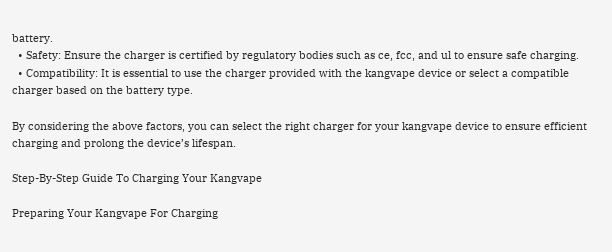battery.
  • Safety: Ensure the charger is certified by regulatory bodies such as ce, fcc, and ul to ensure safe charging.
  • Compatibility: It is essential to use the charger provided with the kangvape device or select a compatible charger based on the battery type.

By considering the above factors, you can select the right charger for your kangvape device to ensure efficient charging and prolong the device’s lifespan.

Step-By-Step Guide To Charging Your Kangvape

Preparing Your Kangvape For Charging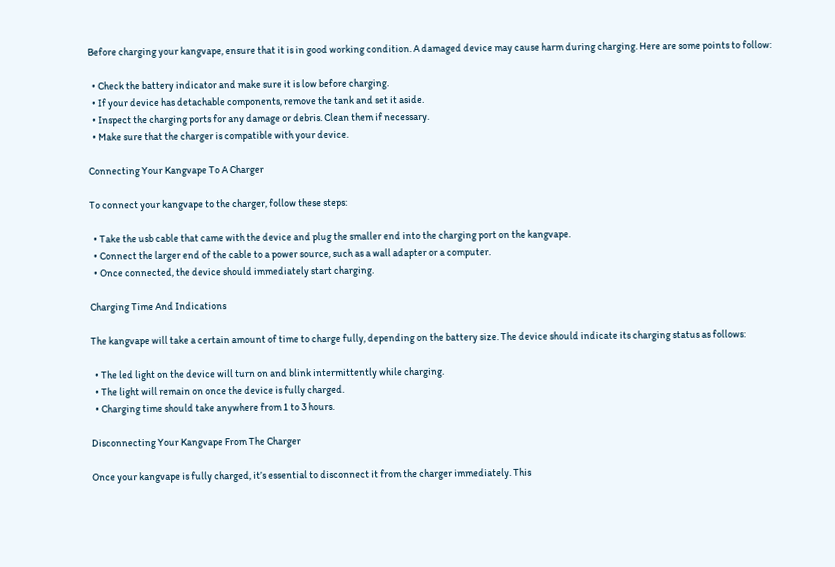Before charging your kangvape, ensure that it is in good working condition. A damaged device may cause harm during charging. Here are some points to follow:

  • Check the battery indicator and make sure it is low before charging.
  • If your device has detachable components, remove the tank and set it aside.
  • Inspect the charging ports for any damage or debris. Clean them if necessary.
  • Make sure that the charger is compatible with your device.

Connecting Your Kangvape To A Charger

To connect your kangvape to the charger, follow these steps:

  • Take the usb cable that came with the device and plug the smaller end into the charging port on the kangvape.
  • Connect the larger end of the cable to a power source, such as a wall adapter or a computer.
  • Once connected, the device should immediately start charging.

Charging Time And Indications

The kangvape will take a certain amount of time to charge fully, depending on the battery size. The device should indicate its charging status as follows:

  • The led light on the device will turn on and blink intermittently while charging.
  • The light will remain on once the device is fully charged.
  • Charging time should take anywhere from 1 to 3 hours.

Disconnecting Your Kangvape From The Charger

Once your kangvape is fully charged, it’s essential to disconnect it from the charger immediately. This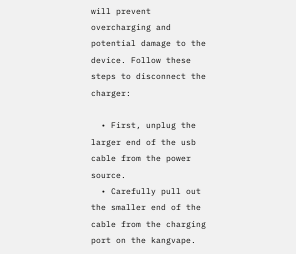will prevent overcharging and potential damage to the device. Follow these steps to disconnect the charger:

  • First, unplug the larger end of the usb cable from the power source.
  • Carefully pull out the smaller end of the cable from the charging port on the kangvape.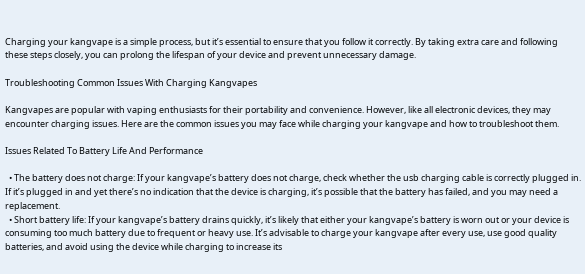Charging your kangvape is a simple process, but it’s essential to ensure that you follow it correctly. By taking extra care and following these steps closely, you can prolong the lifespan of your device and prevent unnecessary damage.

Troubleshooting Common Issues With Charging Kangvapes

Kangvapes are popular with vaping enthusiasts for their portability and convenience. However, like all electronic devices, they may encounter charging issues. Here are the common issues you may face while charging your kangvape and how to troubleshoot them.

Issues Related To Battery Life And Performance

  • The battery does not charge: If your kangvape’s battery does not charge, check whether the usb charging cable is correctly plugged in. If it’s plugged in and yet there’s no indication that the device is charging, it’s possible that the battery has failed, and you may need a replacement.
  • Short battery life: If your kangvape’s battery drains quickly, it’s likely that either your kangvape’s battery is worn out or your device is consuming too much battery due to frequent or heavy use. It’s advisable to charge your kangvape after every use, use good quality batteries, and avoid using the device while charging to increase its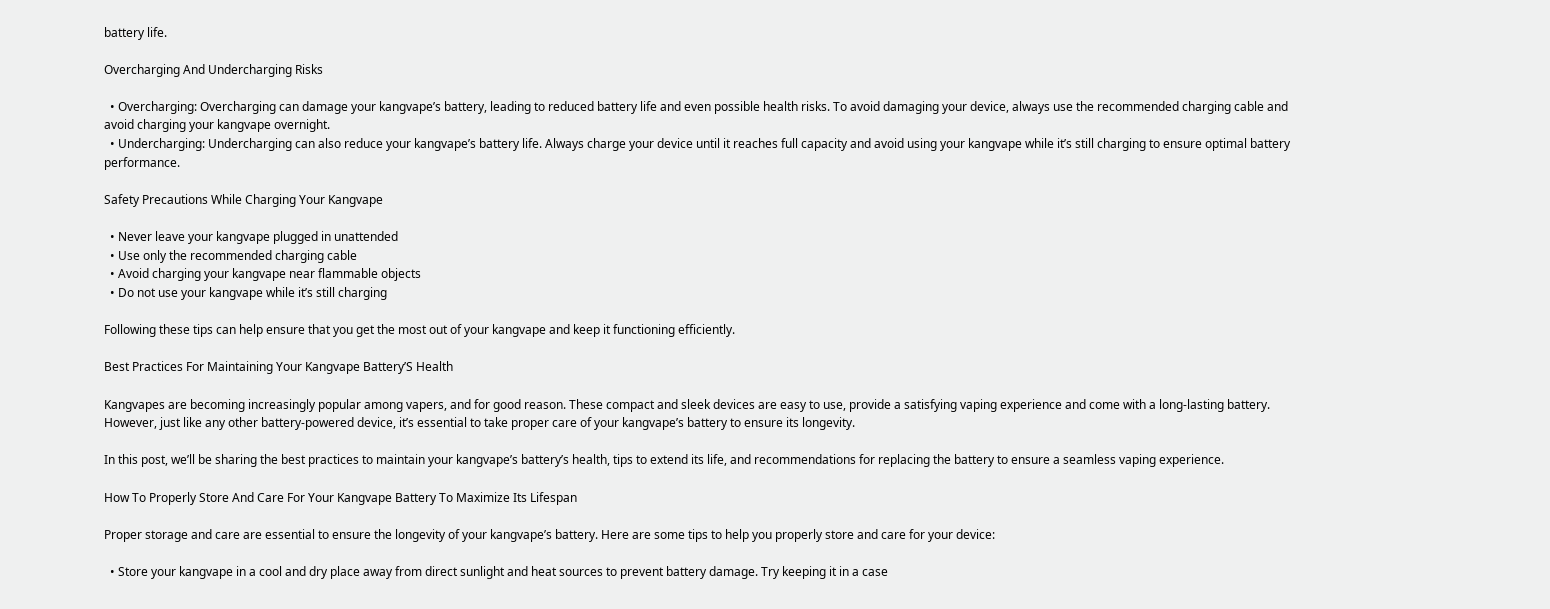battery life.

Overcharging And Undercharging Risks

  • Overcharging: Overcharging can damage your kangvape’s battery, leading to reduced battery life and even possible health risks. To avoid damaging your device, always use the recommended charging cable and avoid charging your kangvape overnight.
  • Undercharging: Undercharging can also reduce your kangvape’s battery life. Always charge your device until it reaches full capacity and avoid using your kangvape while it’s still charging to ensure optimal battery performance.

Safety Precautions While Charging Your Kangvape

  • Never leave your kangvape plugged in unattended
  • Use only the recommended charging cable
  • Avoid charging your kangvape near flammable objects
  • Do not use your kangvape while it’s still charging

Following these tips can help ensure that you get the most out of your kangvape and keep it functioning efficiently.

Best Practices For Maintaining Your Kangvape Battery’S Health

Kangvapes are becoming increasingly popular among vapers, and for good reason. These compact and sleek devices are easy to use, provide a satisfying vaping experience and come with a long-lasting battery. However, just like any other battery-powered device, it’s essential to take proper care of your kangvape’s battery to ensure its longevity.

In this post, we’ll be sharing the best practices to maintain your kangvape’s battery’s health, tips to extend its life, and recommendations for replacing the battery to ensure a seamless vaping experience.

How To Properly Store And Care For Your Kangvape Battery To Maximize Its Lifespan

Proper storage and care are essential to ensure the longevity of your kangvape’s battery. Here are some tips to help you properly store and care for your device:

  • Store your kangvape in a cool and dry place away from direct sunlight and heat sources to prevent battery damage. Try keeping it in a case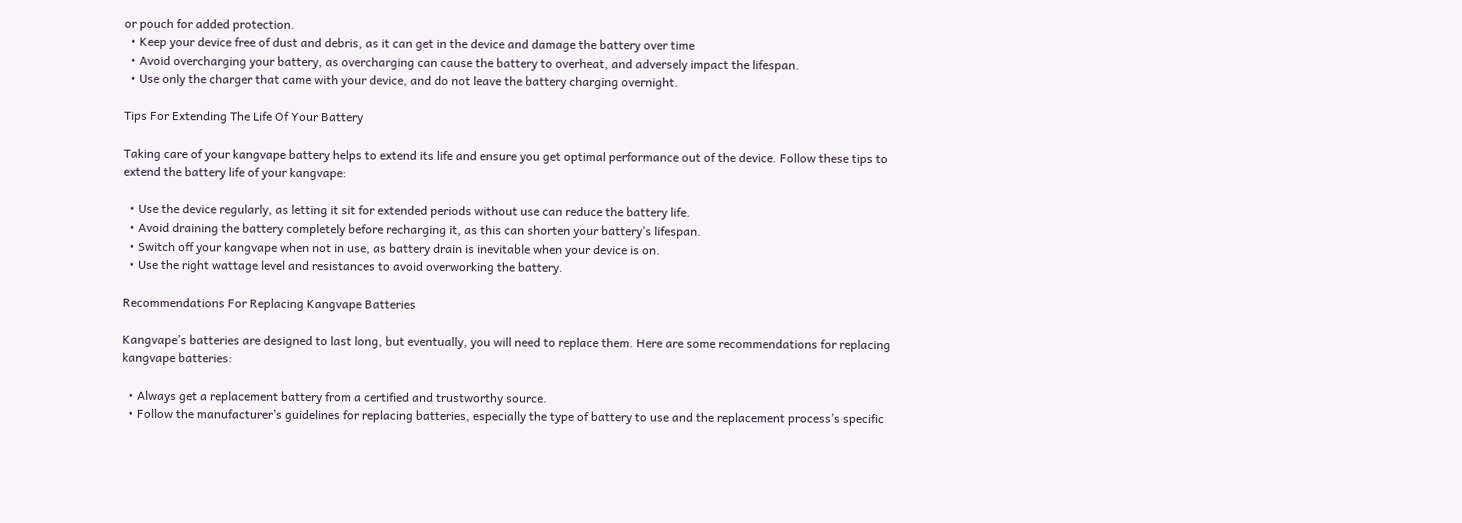or pouch for added protection.
  • Keep your device free of dust and debris, as it can get in the device and damage the battery over time
  • Avoid overcharging your battery, as overcharging can cause the battery to overheat, and adversely impact the lifespan.
  • Use only the charger that came with your device, and do not leave the battery charging overnight.

Tips For Extending The Life Of Your Battery

Taking care of your kangvape battery helps to extend its life and ensure you get optimal performance out of the device. Follow these tips to extend the battery life of your kangvape:

  • Use the device regularly, as letting it sit for extended periods without use can reduce the battery life.
  • Avoid draining the battery completely before recharging it, as this can shorten your battery’s lifespan.
  • Switch off your kangvape when not in use, as battery drain is inevitable when your device is on.
  • Use the right wattage level and resistances to avoid overworking the battery.

Recommendations For Replacing Kangvape Batteries

Kangvape’s batteries are designed to last long, but eventually, you will need to replace them. Here are some recommendations for replacing kangvape batteries:

  • Always get a replacement battery from a certified and trustworthy source.
  • Follow the manufacturer’s guidelines for replacing batteries, especially the type of battery to use and the replacement process’s specific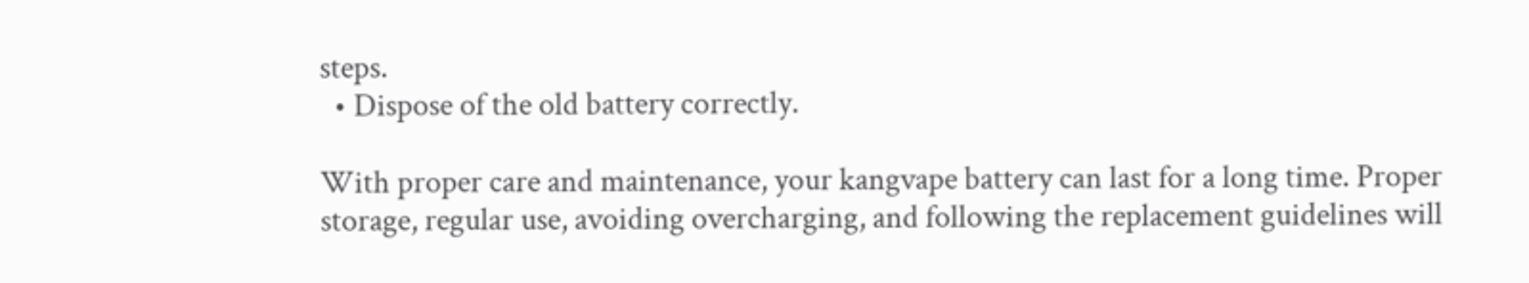steps.
  • Dispose of the old battery correctly.

With proper care and maintenance, your kangvape battery can last for a long time. Proper storage, regular use, avoiding overcharging, and following the replacement guidelines will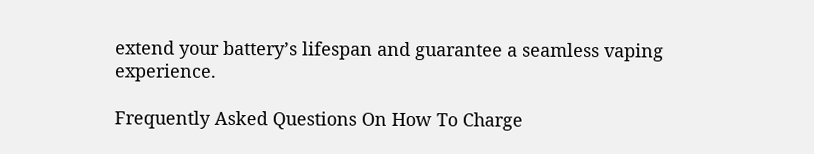extend your battery’s lifespan and guarantee a seamless vaping experience.

Frequently Asked Questions On How To Charge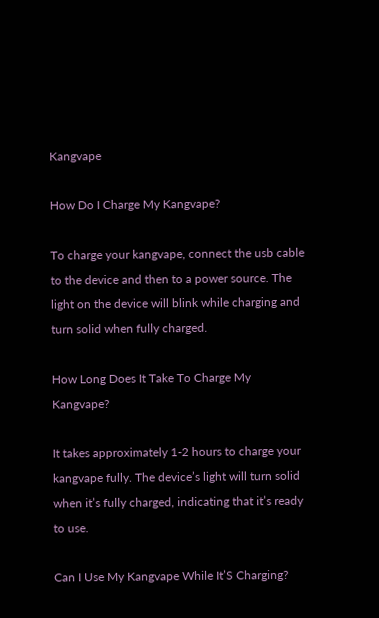Kangvape

How Do I Charge My Kangvape?

To charge your kangvape, connect the usb cable to the device and then to a power source. The light on the device will blink while charging and turn solid when fully charged.

How Long Does It Take To Charge My Kangvape?

It takes approximately 1-2 hours to charge your kangvape fully. The device’s light will turn solid when it’s fully charged, indicating that it’s ready to use.

Can I Use My Kangvape While It’S Charging?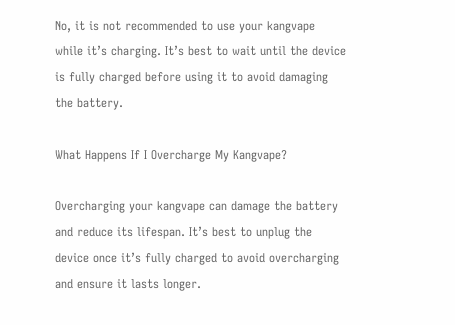No, it is not recommended to use your kangvape while it’s charging. It’s best to wait until the device is fully charged before using it to avoid damaging the battery.

What Happens If I Overcharge My Kangvape?

Overcharging your kangvape can damage the battery and reduce its lifespan. It’s best to unplug the device once it’s fully charged to avoid overcharging and ensure it lasts longer.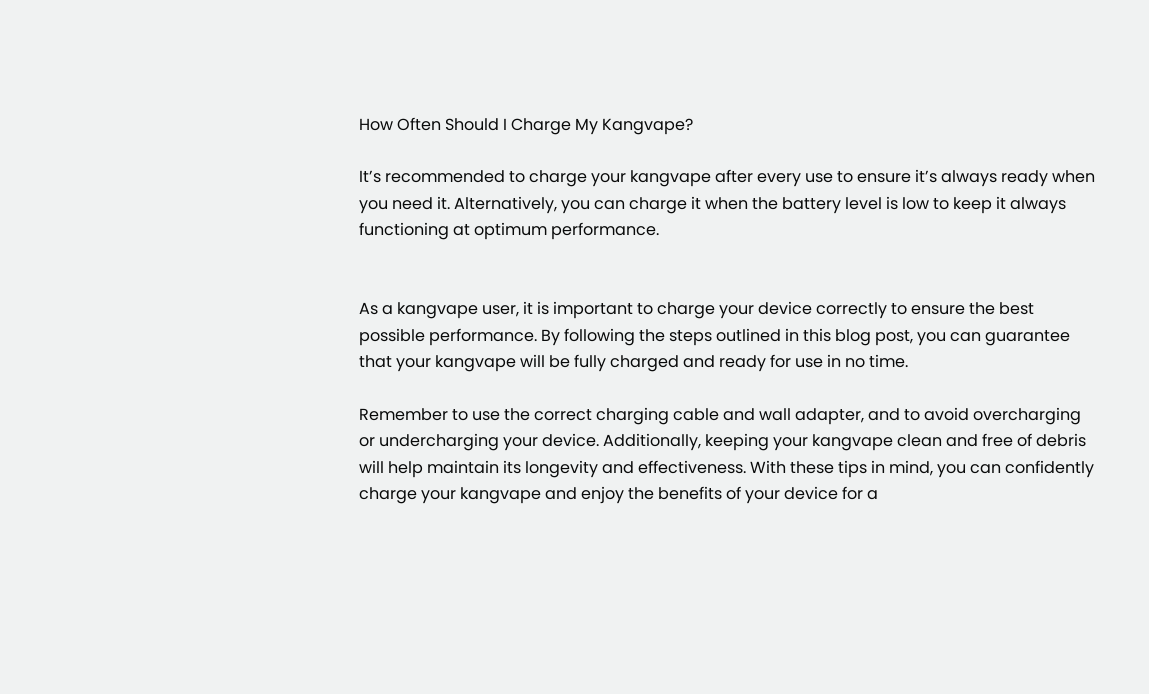How Often Should I Charge My Kangvape?

It’s recommended to charge your kangvape after every use to ensure it’s always ready when you need it. Alternatively, you can charge it when the battery level is low to keep it always functioning at optimum performance.


As a kangvape user, it is important to charge your device correctly to ensure the best possible performance. By following the steps outlined in this blog post, you can guarantee that your kangvape will be fully charged and ready for use in no time.

Remember to use the correct charging cable and wall adapter, and to avoid overcharging or undercharging your device. Additionally, keeping your kangvape clean and free of debris will help maintain its longevity and effectiveness. With these tips in mind, you can confidently charge your kangvape and enjoy the benefits of your device for a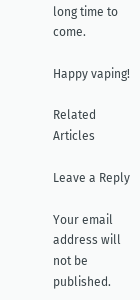long time to come.

Happy vaping!

Related Articles

Leave a Reply

Your email address will not be published.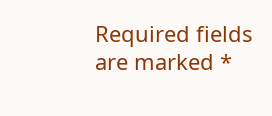Required fields are marked *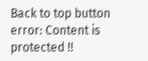Back to top button
error: Content is protected !!